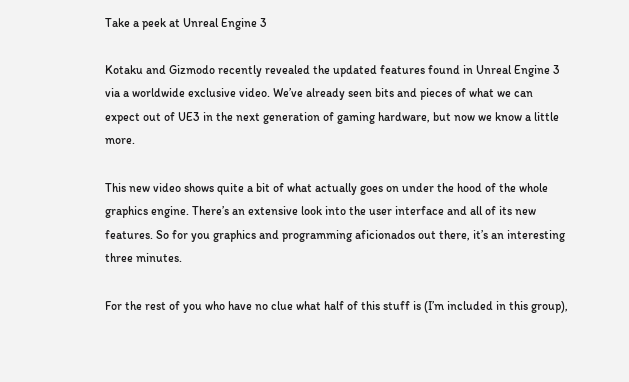Take a peek at Unreal Engine 3

Kotaku and Gizmodo recently revealed the updated features found in Unreal Engine 3 via a worldwide exclusive video. We’ve already seen bits and pieces of what we can expect out of UE3 in the next generation of gaming hardware, but now we know a little more.

This new video shows quite a bit of what actually goes on under the hood of the whole graphics engine. There’s an extensive look into the user interface and all of its new features. So for you graphics and programming aficionados out there, it’s an interesting three minutes.

For the rest of you who have no clue what half of this stuff is (I’m included in this group),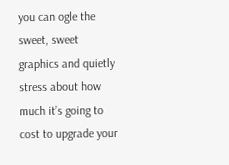you can ogle the sweet, sweet graphics and quietly stress about how much it’s going to cost to upgrade your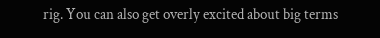rig. You can also get overly excited about big terms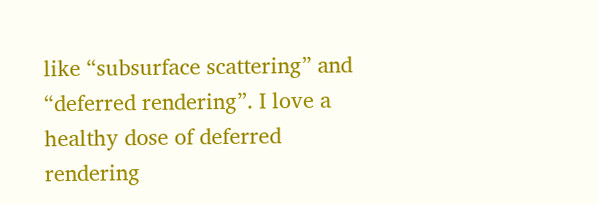like “subsurface scattering” and “deferred rendering”. I love a healthy dose of deferred rendering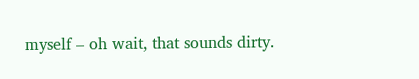myself – oh wait, that sounds dirty.